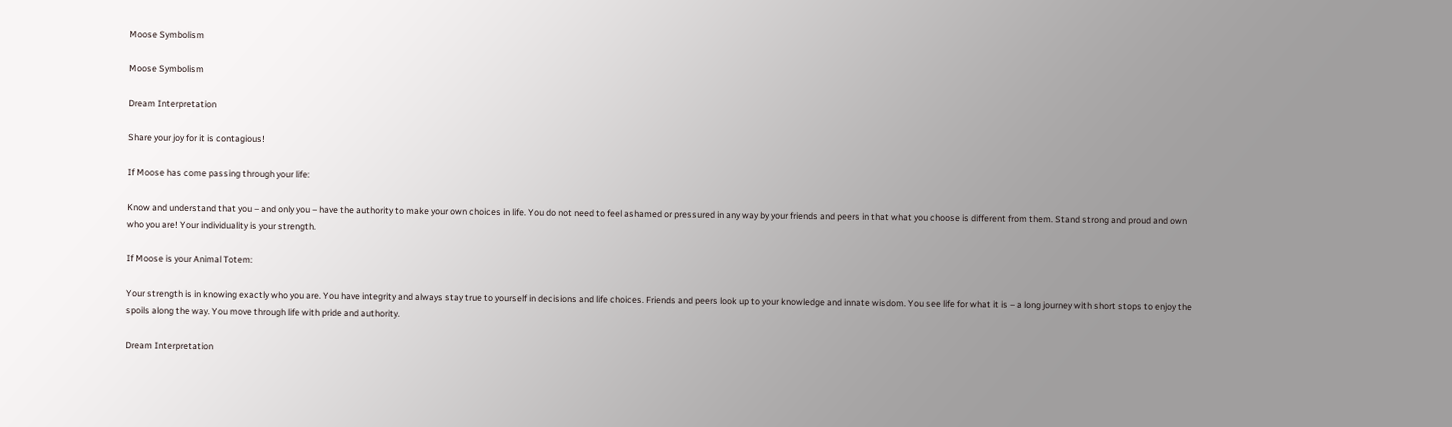Moose Symbolism

Moose Symbolism

Dream Interpretation

Share your joy for it is contagious!

If Moose has come passing through your life:

Know and understand that you – and only you – have the authority to make your own choices in life. You do not need to feel ashamed or pressured in any way by your friends and peers in that what you choose is different from them. Stand strong and proud and own who you are! Your individuality is your strength.

If Moose is your Animal Totem:

Your strength is in knowing exactly who you are. You have integrity and always stay true to yourself in decisions and life choices. Friends and peers look up to your knowledge and innate wisdom. You see life for what it is – a long journey with short stops to enjoy the spoils along the way. You move through life with pride and authority.

Dream Interpretation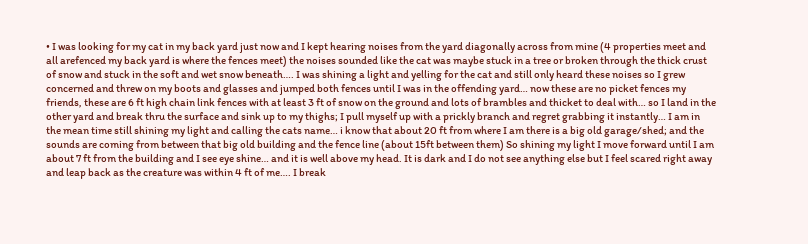• I was looking for my cat in my back yard just now and I kept hearing noises from the yard diagonally across from mine (4 properties meet and all arefenced my back yard is where the fences meet) the noises sounded like the cat was maybe stuck in a tree or broken through the thick crust of snow and stuck in the soft and wet snow beneath…. I was shining a light and yelling for the cat and still only heard these noises so I grew concerned and threw on my boots and glasses and jumped both fences until I was in the offending yard… now these are no picket fences my friends, these are 6 ft high chain link fences with at least 3 ft of snow on the ground and lots of brambles and thicket to deal with… so I land in the other yard and break thru the surface and sink up to my thighs; I pull myself up with a prickly branch and regret grabbing it instantly… I am in the mean time still shining my light and calling the cats name… i know that about 20 ft from where I am there is a big old garage/shed; and the sounds are coming from between that big old building and the fence line (about 15ft between them) So shining my light I move forward until I am about 7 ft from the building and I see eye shine… and it is well above my head. It is dark and I do not see anything else but I feel scared right away and leap back as the creature was within 4 ft of me…. I break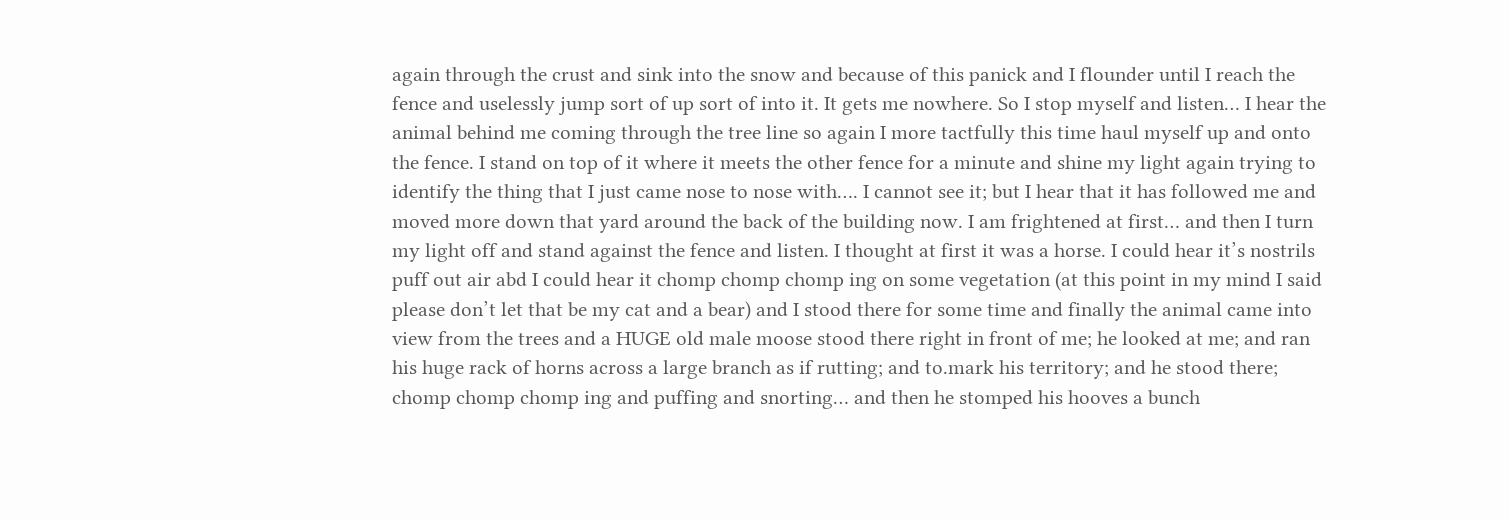again through the crust and sink into the snow and because of this panick and I flounder until I reach the fence and uselessly jump sort of up sort of into it. It gets me nowhere. So I stop myself and listen… I hear the animal behind me coming through the tree line so again I more tactfully this time haul myself up and onto the fence. I stand on top of it where it meets the other fence for a minute and shine my light again trying to identify the thing that I just came nose to nose with…. I cannot see it; but I hear that it has followed me and moved more down that yard around the back of the building now. I am frightened at first… and then I turn my light off and stand against the fence and listen. I thought at first it was a horse. I could hear it’s nostrils puff out air abd I could hear it chomp chomp chomp ing on some vegetation (at this point in my mind I said please don’t let that be my cat and a bear) and I stood there for some time and finally the animal came into view from the trees and a HUGE old male moose stood there right in front of me; he looked at me; and ran his huge rack of horns across a large branch as if rutting; and to.mark his territory; and he stood there; chomp chomp chomp ing and puffing and snorting… and then he stomped his hooves a bunch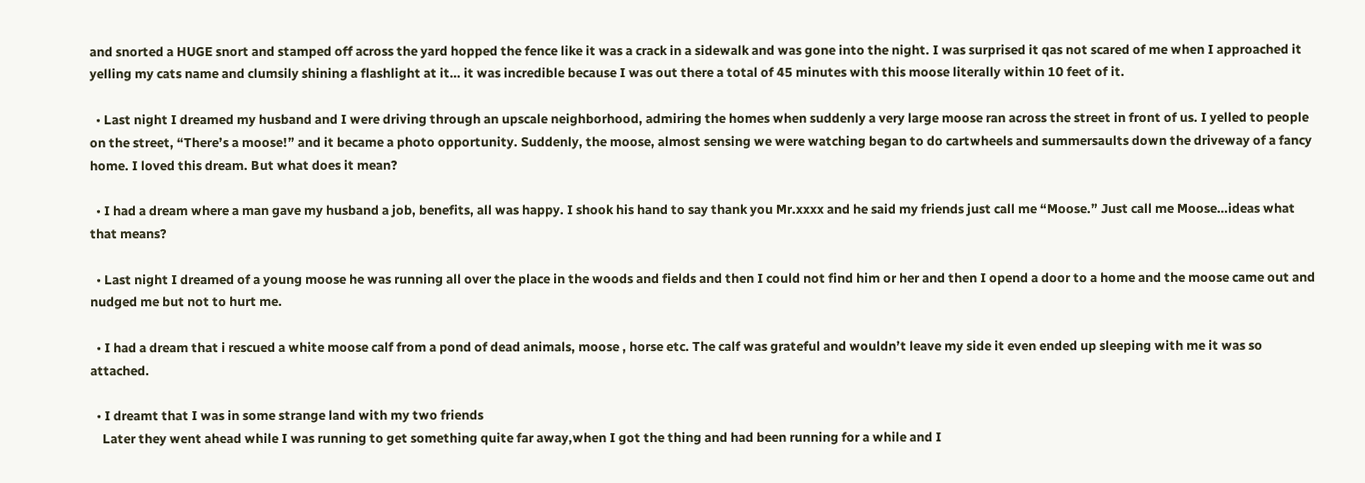and snorted a HUGE snort and stamped off across the yard hopped the fence like it was a crack in a sidewalk and was gone into the night. I was surprised it qas not scared of me when I approached it yelling my cats name and clumsily shining a flashlight at it… it was incredible because I was out there a total of 45 minutes with this moose literally within 10 feet of it.

  • Last night I dreamed my husband and I were driving through an upscale neighborhood, admiring the homes when suddenly a very large moose ran across the street in front of us. I yelled to people on the street, “There’s a moose!” and it became a photo opportunity. Suddenly, the moose, almost sensing we were watching began to do cartwheels and summersaults down the driveway of a fancy home. I loved this dream. But what does it mean?

  • I had a dream where a man gave my husband a job, benefits, all was happy. I shook his hand to say thank you Mr.xxxx and he said my friends just call me “Moose.” Just call me Moose…ideas what that means?

  • Last night I dreamed of a young moose he was running all over the place in the woods and fields and then I could not find him or her and then I opend a door to a home and the moose came out and nudged me but not to hurt me.

  • I had a dream that i rescued a white moose calf from a pond of dead animals, moose , horse etc. The calf was grateful and wouldn’t leave my side it even ended up sleeping with me it was so attached.

  • I dreamt that I was in some strange land with my two friends
    Later they went ahead while I was running to get something quite far away,when I got the thing and had been running for a while and I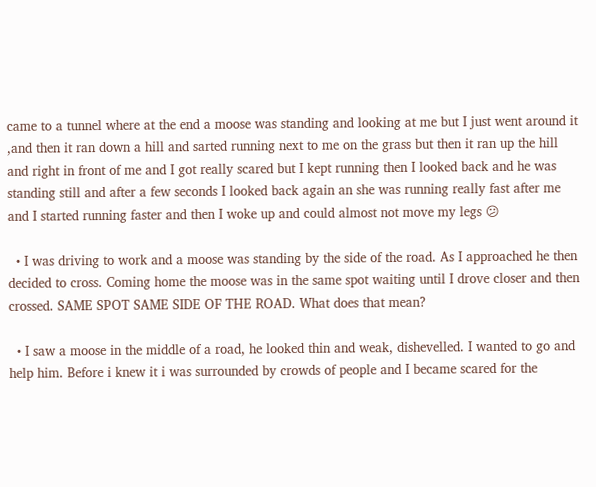came to a tunnel where at the end a moose was standing and looking at me but I just went around it ,and then it ran down a hill and sarted running next to me on the grass but then it ran up the hill and right in front of me and I got really scared but I kept running then I looked back and he was standing still and after a few seconds I looked back again an she was running really fast after me and I started running faster and then I woke up and could almost not move my legs 😕

  • I was driving to work and a moose was standing by the side of the road. As I approached he then decided to cross. Coming home the moose was in the same spot waiting until I drove closer and then crossed. SAME SPOT SAME SIDE OF THE ROAD. What does that mean?

  • I saw a moose in the middle of a road, he looked thin and weak, dishevelled. I wanted to go and help him. Before i knew it i was surrounded by crowds of people and I became scared for the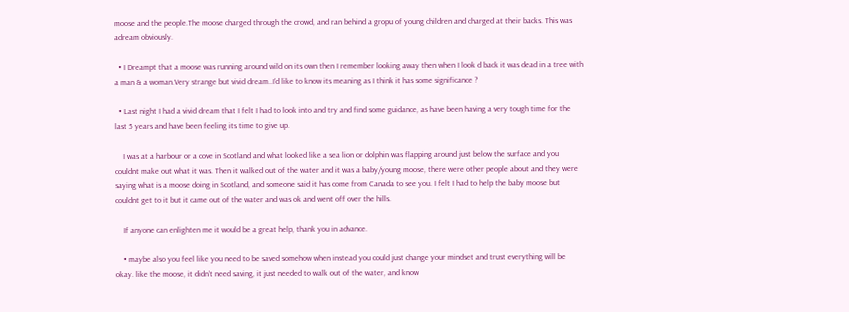moose and the people.The moose charged through the crowd, and ran behind a gropu of young children and charged at their backs. This was adream obviously.

  • I Dreampt that a moose was running around wild on its own then I remember looking away then when I look d back it was dead in a tree with a man & a woman.Very strange but vivid dream..I’d like to know its meaning as I think it has some significance ?

  • Last night I had a vivid dream that I felt I had to look into and try and find some guidance, as have been having a very tough time for the last 5 years and have been feeling its time to give up.

    I was at a harbour or a cove in Scotland and what looked like a sea lion or dolphin was flapping around just below the surface and you couldnt make out what it was. Then it walked out of the water and it was a baby/young moose, there were other people about and they were saying what is a moose doing in Scotland, and someone said it has come from Canada to see you. I felt I had to help the baby moose but couldnt get to it but it came out of the water and was ok and went off over the hills.

    If anyone can enlighten me it would be a great help, thank you in advance.

    • maybe also you feel like you need to be saved somehow when instead you could just change your mindset and trust everything will be okay. like the moose, it didn’t need saving, it just needed to walk out of the water, and know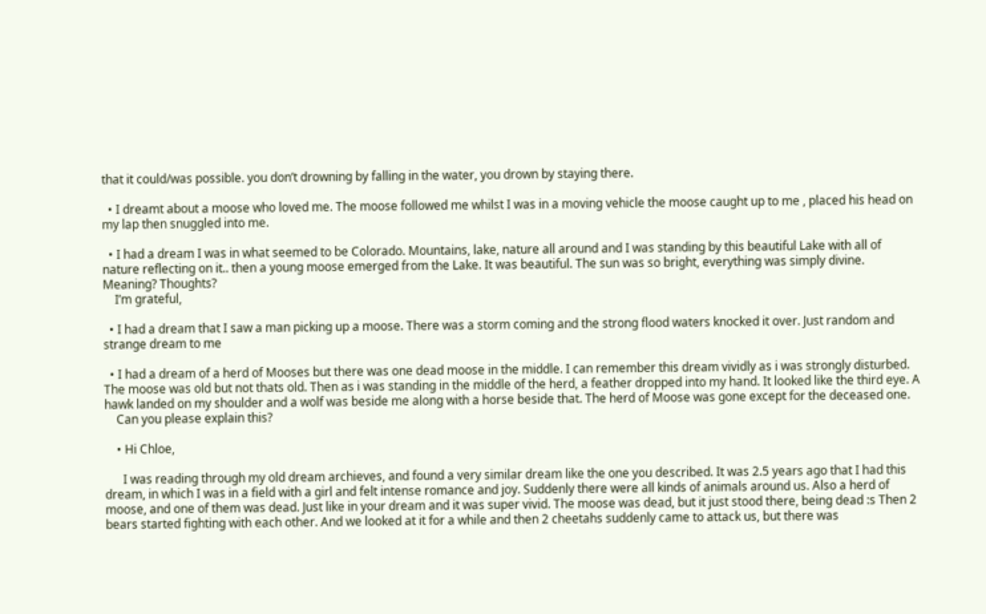that it could/was possible. you don’t drowning by falling in the water, you drown by staying there.

  • I dreamt about a moose who loved me. The moose followed me whilst I was in a moving vehicle the moose caught up to me , placed his head on my lap then snuggled into me.

  • I had a dream I was in what seemed to be Colorado. Mountains, lake, nature all around and I was standing by this beautiful Lake with all of nature reflecting on it.. then a young moose emerged from the Lake. It was beautiful. The sun was so bright, everything was simply divine. Meaning? Thoughts?
    I’m grateful,

  • I had a dream that I saw a man picking up a moose. There was a storm coming and the strong flood waters knocked it over. Just random and strange dream to me

  • I had a dream of a herd of Mooses but there was one dead moose in the middle. I can remember this dream vividly as i was strongly disturbed. The moose was old but not thats old. Then as i was standing in the middle of the herd, a feather dropped into my hand. It looked like the third eye. A hawk landed on my shoulder and a wolf was beside me along with a horse beside that. The herd of Moose was gone except for the deceased one.
    Can you please explain this?

    • Hi Chloe,

      I was reading through my old dream archieves, and found a very similar dream like the one you described. It was 2.5 years ago that I had this dream, in which I was in a field with a girl and felt intense romance and joy. Suddenly there were all kinds of animals around us. Also a herd of moose, and one of them was dead. Just like in your dream and it was super vivid. The moose was dead, but it just stood there, being dead :s Then 2 bears started fighting with each other. And we looked at it for a while and then 2 cheetahs suddenly came to attack us, but there was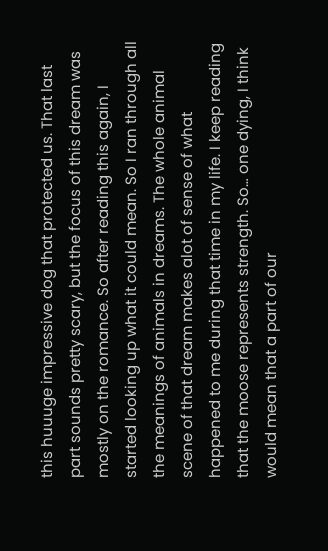this huuuge impressive dog that protected us. That last part sounds pretty scary, but the focus of this dream was mostly on the romance. So after reading this again, I started looking up what it could mean. So I ran through all the meanings of animals in dreams. The whole animal scene of that dream makes alot of sense of what happened to me during that time in my life. I keep reading that the moose represents strength. So… one dying, I think would mean that a part of our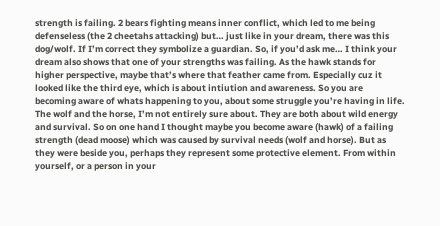strength is failing. 2 bears fighting means inner conflict, which led to me being defenseless (the 2 cheetahs attacking) but… just like in your dream, there was this dog/wolf. If I’m correct they symbolize a guardian. So, if you’d ask me… I think your dream also shows that one of your strengths was failing. As the hawk stands for higher perspective, maybe that’s where that feather came from. Especially cuz it looked like the third eye, which is about intiution and awareness. So you are becoming aware of whats happening to you, about some struggle you’re having in life. The wolf and the horse, I’m not entirely sure about. They are both about wild energy and survival. So on one hand I thought maybe you become aware (hawk) of a failing strength (dead moose) which was caused by survival needs (wolf and horse). But as they were beside you, perhaps they represent some protective element. From within yourself, or a person in your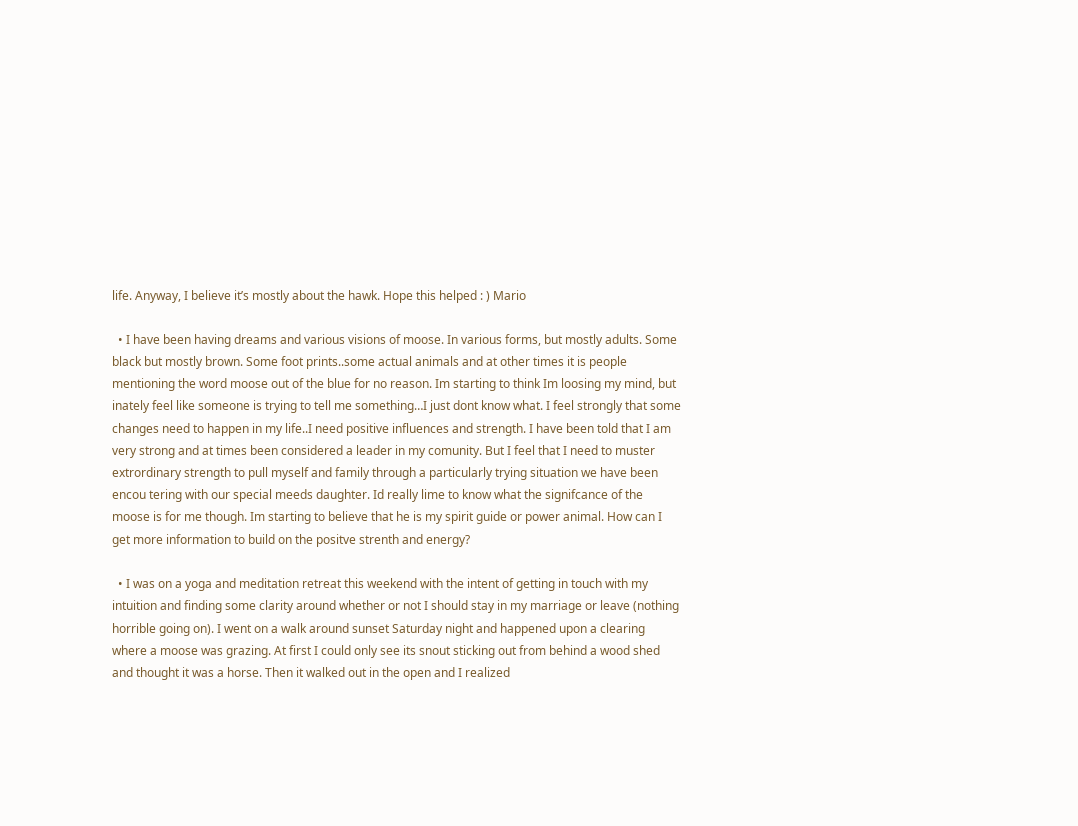life. Anyway, I believe it’s mostly about the hawk. Hope this helped : ) Mario

  • I have been having dreams and various visions of moose. In various forms, but mostly adults. Some black but mostly brown. Some foot prints..some actual animals and at other times it is people mentioning the word moose out of the blue for no reason. Im starting to think Im loosing my mind, but inately feel like someone is trying to tell me something…I just dont know what. I feel strongly that some changes need to happen in my life..I need positive influences and strength. I have been told that I am very strong and at times been considered a leader in my comunity. But I feel that I need to muster extrordinary strength to pull myself and family through a particularly trying situation we have been encou tering with our special meeds daughter. Id really lime to know what the signifcance of the moose is for me though. Im starting to believe that he is my spirit guide or power animal. How can I get more information to build on the positve strenth and energy?

  • I was on a yoga and meditation retreat this weekend with the intent of getting in touch with my intuition and finding some clarity around whether or not I should stay in my marriage or leave (nothing horrible going on). I went on a walk around sunset Saturday night and happened upon a clearing where a moose was grazing. At first I could only see its snout sticking out from behind a wood shed and thought it was a horse. Then it walked out in the open and I realized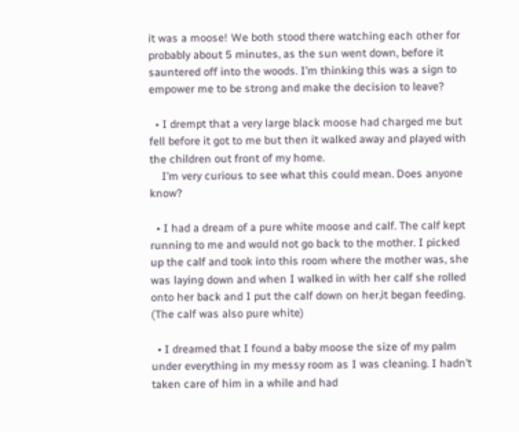it was a moose! We both stood there watching each other for probably about 5 minutes, as the sun went down, before it sauntered off into the woods. I’m thinking this was a sign to empower me to be strong and make the decision to leave?

  • I drempt that a very large black moose had charged me but fell before it got to me but then it walked away and played with the children out front of my home.
    I’m very curious to see what this could mean. Does anyone know?

  • I had a dream of a pure white moose and calf. The calf kept running to me and would not go back to the mother. I picked up the calf and took into this room where the mother was, she was laying down and when I walked in with her calf she rolled onto her back and I put the calf down on her,it began feeding. (The calf was also pure white)

  • I dreamed that I found a baby moose the size of my palm under everything in my messy room as I was cleaning. I hadn’t taken care of him in a while and had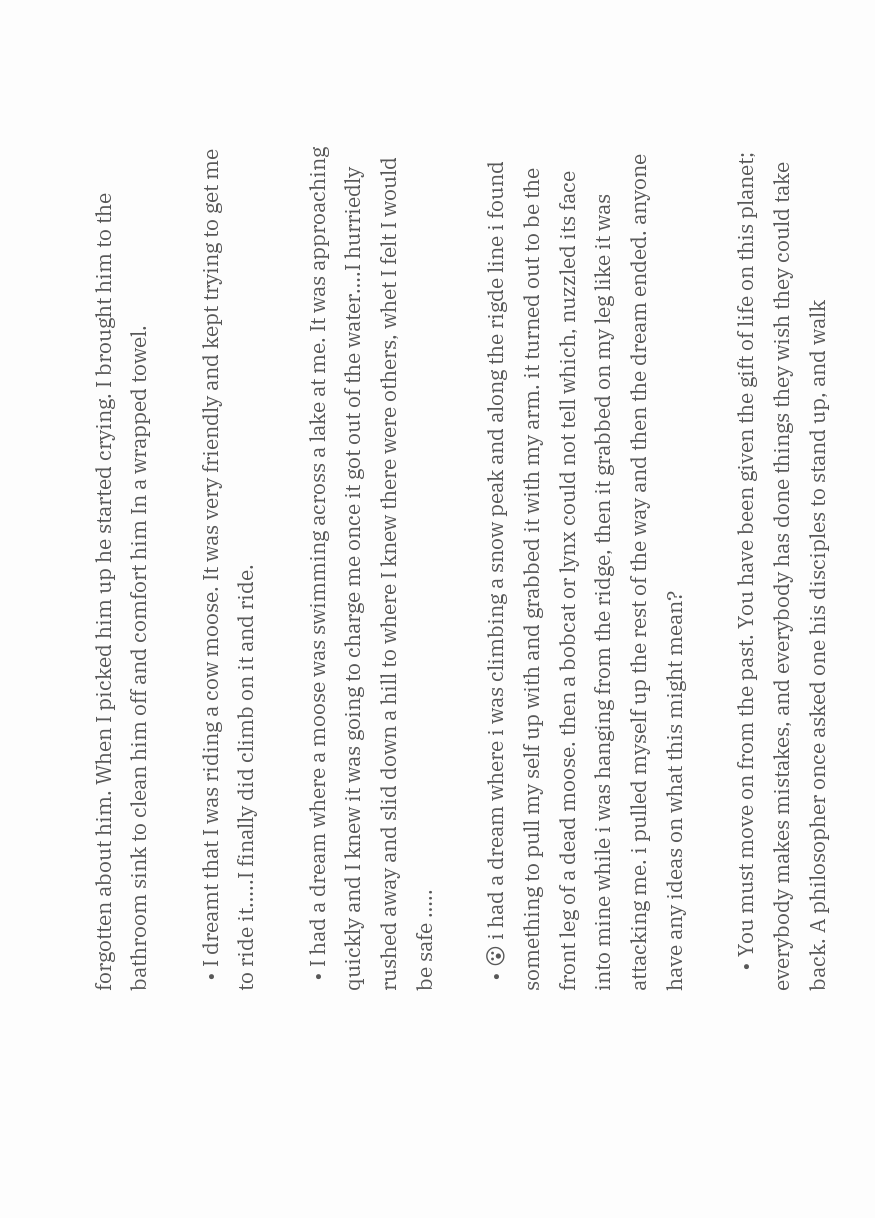forgotten about him. When I picked him up he started crying. I brought him to the bathroom sink to clean him off and comfort him In a wrapped towel.

  • I dreamt that I was riding a cow moose. It was very friendly and kept trying to get me to ride it…..I finally did climb on it and ride.

  • I had a dream where a moose was swimming across a lake at me. It was approaching quickly and I knew it was going to charge me once it got out of the water….I hurriedly rushed away and slid down a hill to where I knew there were others, whet I felt I would be safe …..

  • 😮 i had a dream where i was climbing a snow peak and along the rigde line i found something to pull my self up with and grabbed it with my arm. it turned out to be the front leg of a dead moose. then a bobcat or lynx could not tell which, nuzzled its face into mine while i was hanging from the ridge, then it grabbed on my leg like it was attacking me. i pulled myself up the rest of the way and then the dream ended. anyone have any ideas on what this might mean?

    • You must move on from the past. You have been given the gift of life on this planet; everybody makes mistakes, and everybody has done things they wish they could take back. A philosopher once asked one his disciples to stand up, and walk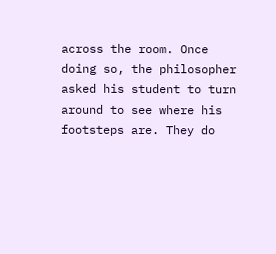across the room. Once doing so, the philosopher asked his student to turn around to see where his footsteps are. They do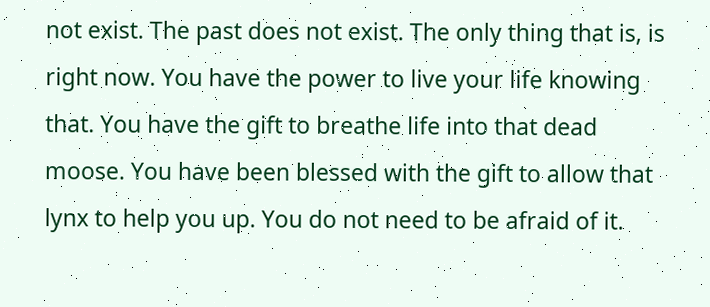not exist. The past does not exist. The only thing that is, is right now. You have the power to live your life knowing that. You have the gift to breathe life into that dead moose. You have been blessed with the gift to allow that lynx to help you up. You do not need to be afraid of it.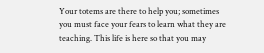Your totems are there to help you; sometimes you must face your fears to learn what they are teaching. This life is here so that you may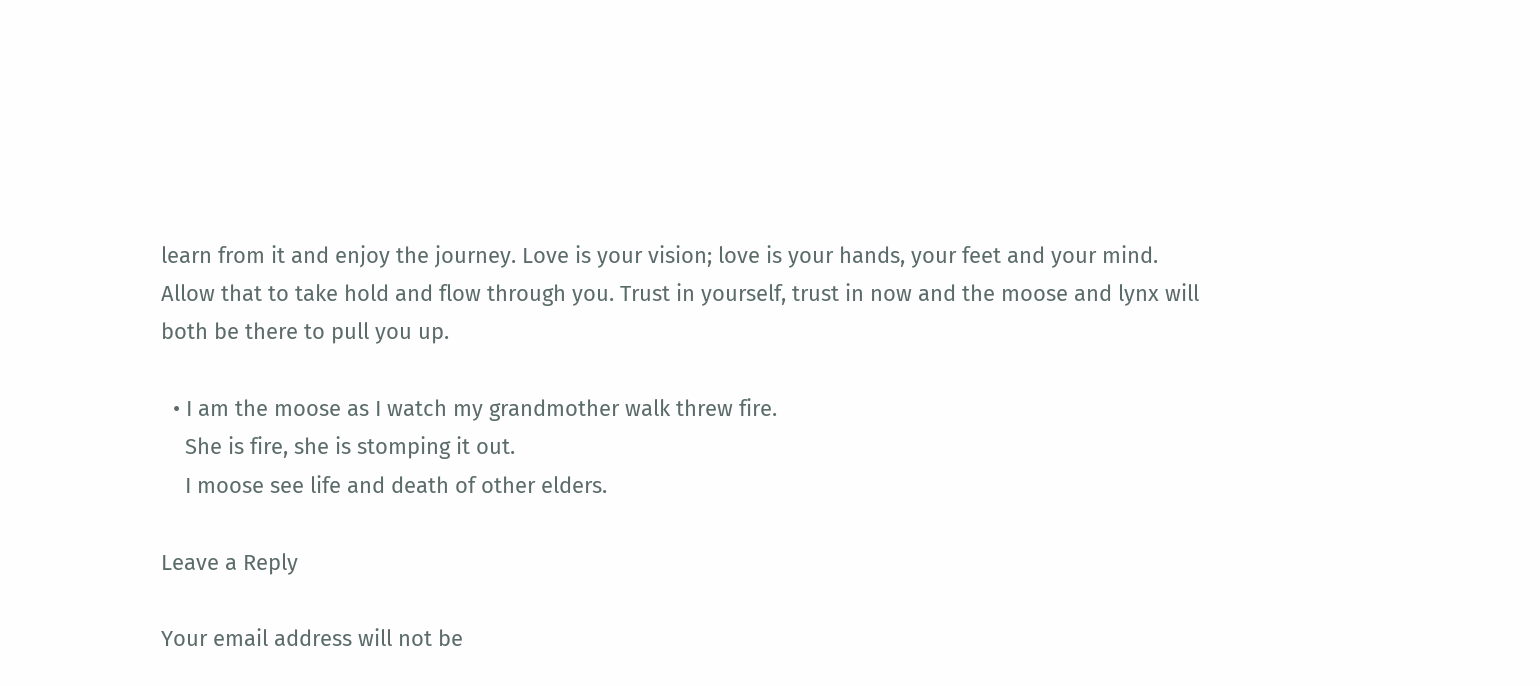learn from it and enjoy the journey. Love is your vision; love is your hands, your feet and your mind. Allow that to take hold and flow through you. Trust in yourself, trust in now and the moose and lynx will both be there to pull you up.

  • I am the moose as I watch my grandmother walk threw fire.
    She is fire, she is stomping it out.
    I moose see life and death of other elders.

Leave a Reply

Your email address will not be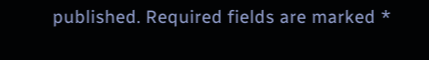published. Required fields are marked *